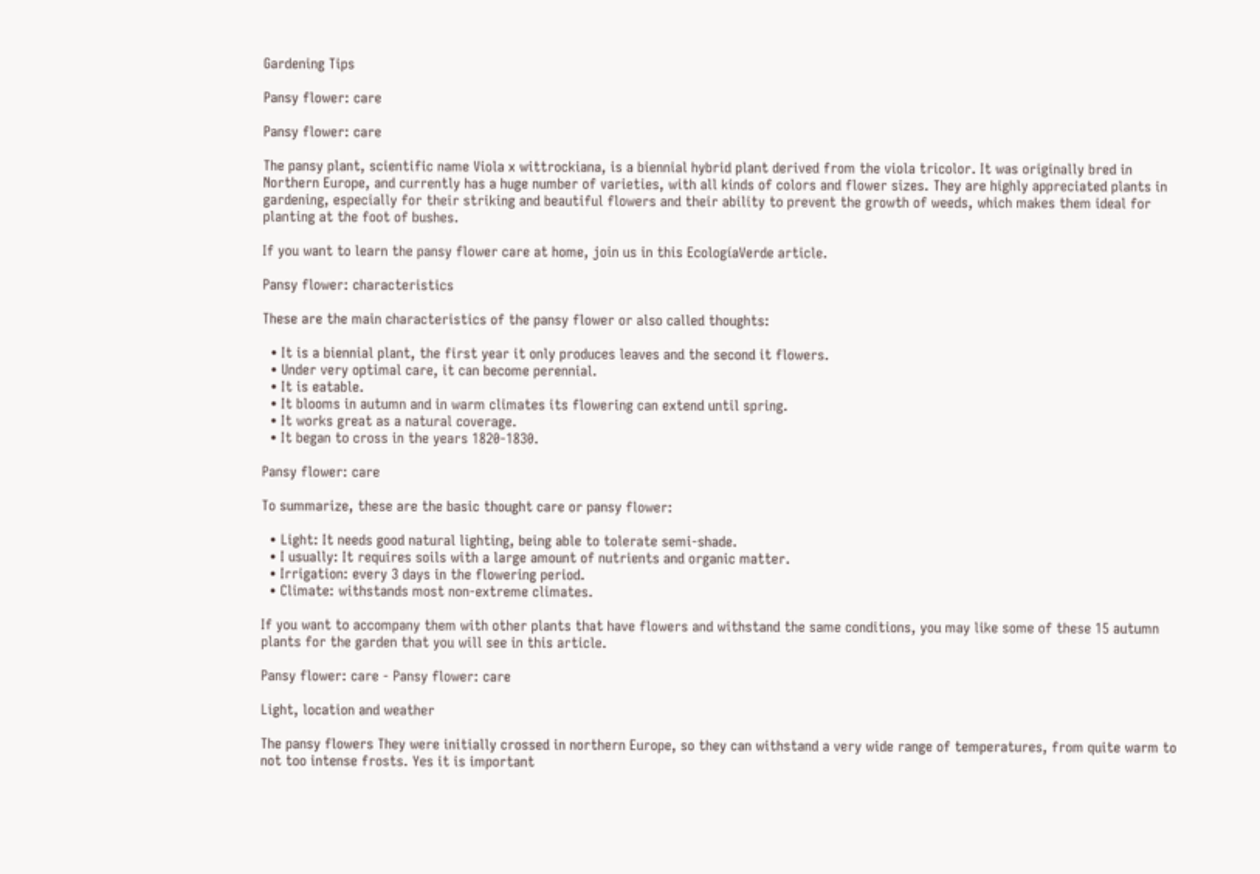Gardening Tips

Pansy flower: care

Pansy flower: care

The pansy plant, scientific name Viola x wittrockiana, is a biennial hybrid plant derived from the viola tricolor. It was originally bred in Northern Europe, and currently has a huge number of varieties, with all kinds of colors and flower sizes. They are highly appreciated plants in gardening, especially for their striking and beautiful flowers and their ability to prevent the growth of weeds, which makes them ideal for planting at the foot of bushes.

If you want to learn the pansy flower care at home, join us in this EcologíaVerde article.

Pansy flower: characteristics

These are the main characteristics of the pansy flower or also called thoughts:

  • It is a biennial plant, the first year it only produces leaves and the second it flowers.
  • Under very optimal care, it can become perennial.
  • It is eatable.
  • It blooms in autumn and in warm climates its flowering can extend until spring.
  • It works great as a natural coverage.
  • It began to cross in the years 1820-1830.

Pansy flower: care

To summarize, these are the basic thought care or pansy flower:

  • Light: It needs good natural lighting, being able to tolerate semi-shade.
  • I usually: It requires soils with a large amount of nutrients and organic matter.
  • Irrigation: every 3 days in the flowering period.
  • Climate: withstands most non-extreme climates.

If you want to accompany them with other plants that have flowers and withstand the same conditions, you may like some of these 15 autumn plants for the garden that you will see in this article.

Pansy flower: care - Pansy flower: care

Light, location and weather

The pansy flowers They were initially crossed in northern Europe, so they can withstand a very wide range of temperatures, from quite warm to not too intense frosts. Yes it is important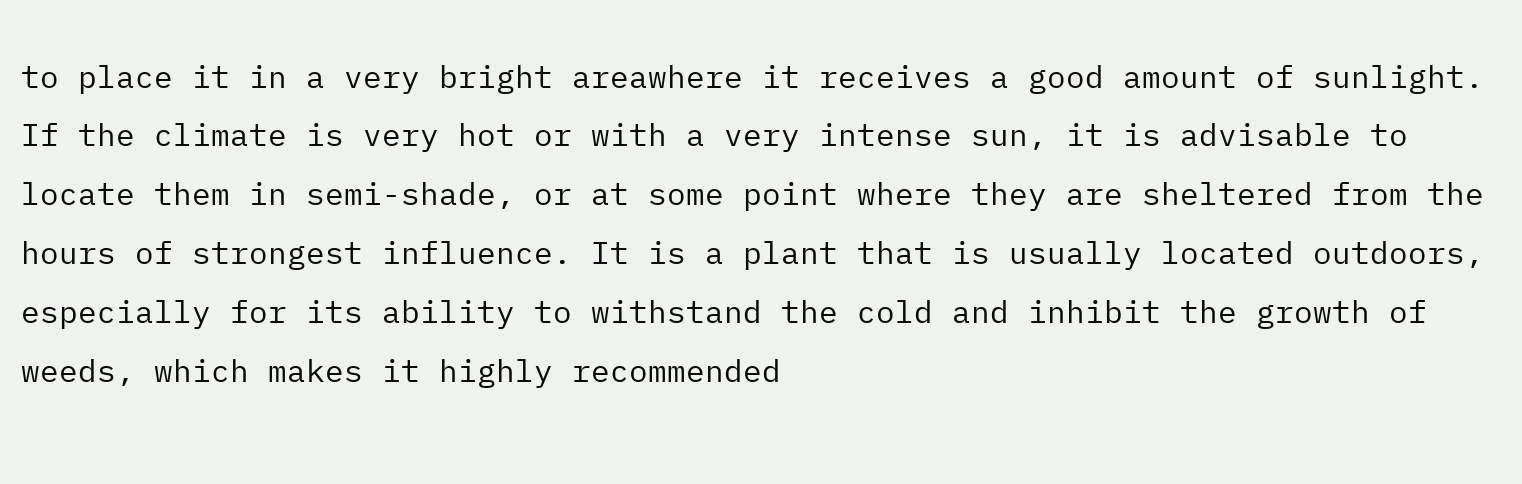to place it in a very bright areawhere it receives a good amount of sunlight. If the climate is very hot or with a very intense sun, it is advisable to locate them in semi-shade, or at some point where they are sheltered from the hours of strongest influence. It is a plant that is usually located outdoors, especially for its ability to withstand the cold and inhibit the growth of weeds, which makes it highly recommended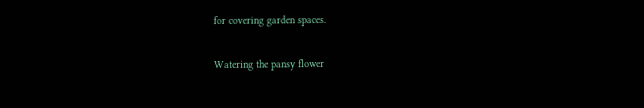for covering garden spaces.

Watering the pansy flower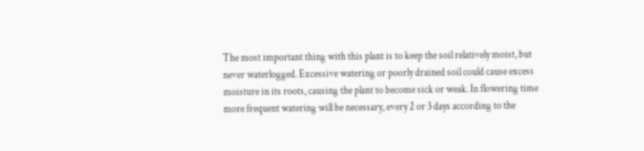The most important thing with this plant is to keep the soil relatively moist, but never waterlogged. Excessive watering or poorly drained soil could cause excess moisture in its roots, causing the plant to become sick or weak. In flowering time more frequent watering will be necessary, every 2 or 3 days according to the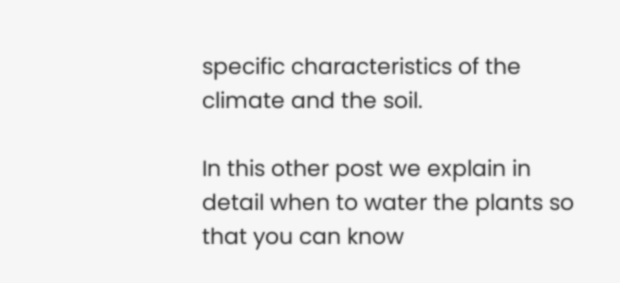specific characteristics of the climate and the soil.

In this other post we explain in detail when to water the plants so that you can know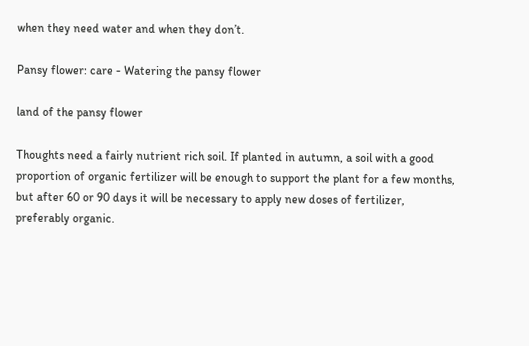when they need water and when they don’t.

Pansy flower: care - Watering the pansy flower

land of the pansy flower

Thoughts need a fairly nutrient rich soil. If planted in autumn, a soil with a good proportion of organic fertilizer will be enough to support the plant for a few months, but after 60 or 90 days it will be necessary to apply new doses of fertilizer, preferably organic.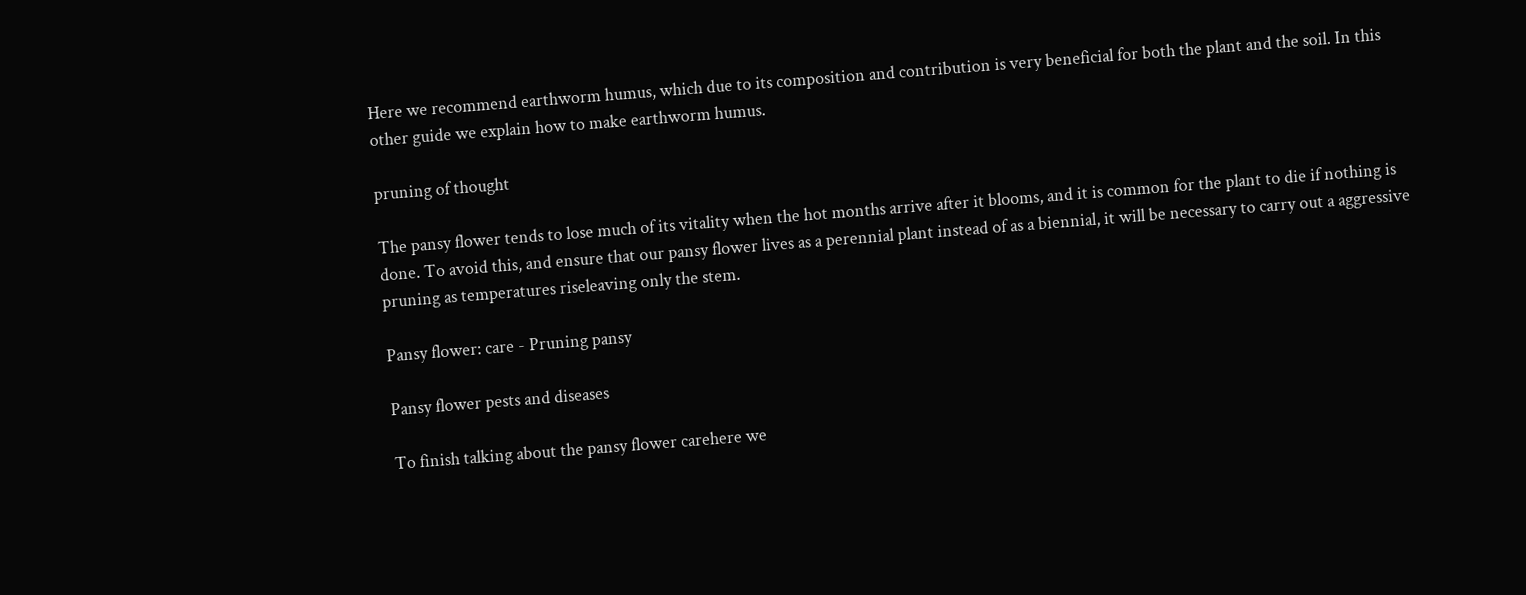Here we recommend earthworm humus, which due to its composition and contribution is very beneficial for both the plant and the soil. In this other guide we explain how to make earthworm humus.

pruning of thought

The pansy flower tends to lose much of its vitality when the hot months arrive after it blooms, and it is common for the plant to die if nothing is done. To avoid this, and ensure that our pansy flower lives as a perennial plant instead of as a biennial, it will be necessary to carry out a aggressive pruning as temperatures riseleaving only the stem.

Pansy flower: care - Pruning pansy

Pansy flower pests and diseases

To finish talking about the pansy flower carehere we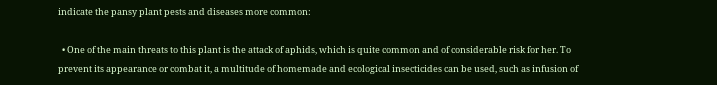indicate the pansy plant pests and diseases more common:

  • One of the main threats to this plant is the attack of aphids, which is quite common and of considerable risk for her. To prevent its appearance or combat it, a multitude of homemade and ecological insecticides can be used, such as infusion of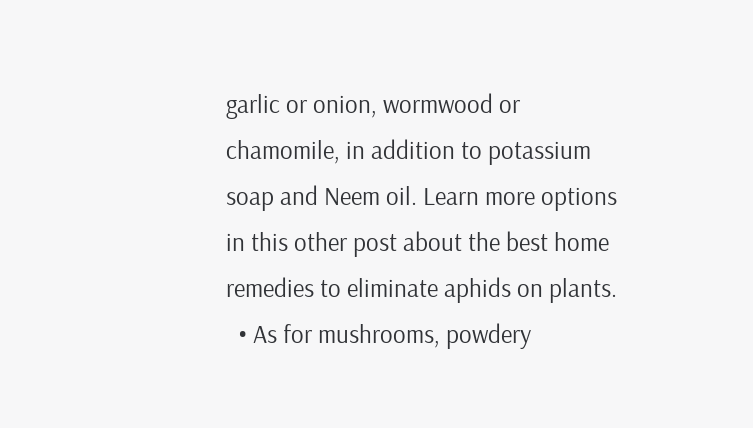garlic or onion, wormwood or chamomile, in addition to potassium soap and Neem oil. Learn more options in this other post about the best home remedies to eliminate aphids on plants.
  • As for mushrooms, powdery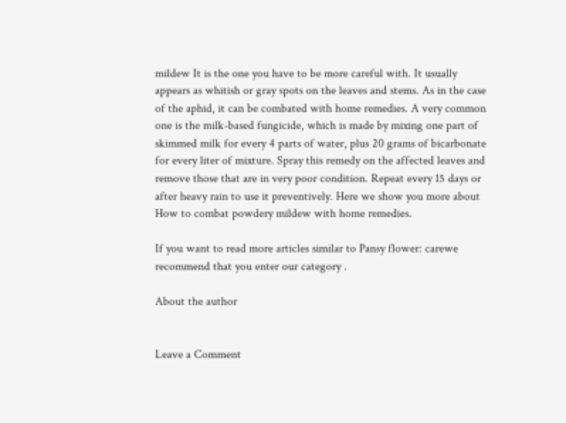mildew It is the one you have to be more careful with. It usually appears as whitish or gray spots on the leaves and stems. As in the case of the aphid, it can be combated with home remedies. A very common one is the milk-based fungicide, which is made by mixing one part of skimmed milk for every 4 parts of water, plus 20 grams of bicarbonate for every liter of mixture. Spray this remedy on the affected leaves and remove those that are in very poor condition. Repeat every 15 days or after heavy rain to use it preventively. Here we show you more about How to combat powdery mildew with home remedies.

If you want to read more articles similar to Pansy flower: carewe recommend that you enter our category .

About the author


Leave a Comment